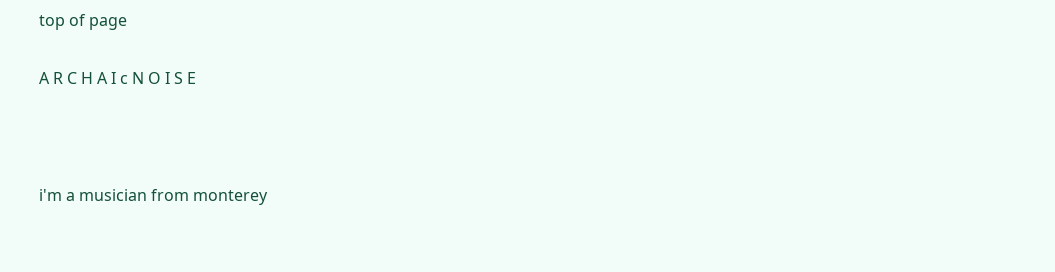top of page

A R C H A I c N O I S E



i'm a musician from monterey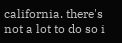california. there's not a lot to do so i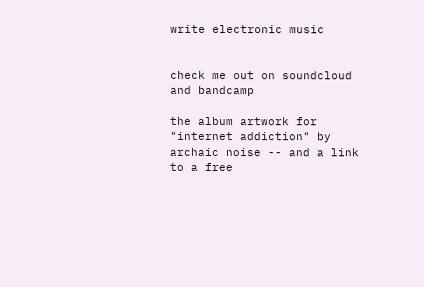write electronic music


check me out on soundcloud and bandcamp

the album artwork for "internet addiction" by archaic noise -- and a link to a free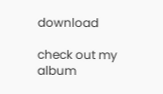download

check out my album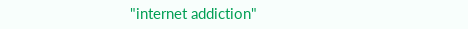"internet addiction"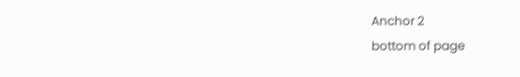Anchor 2
bottom of page